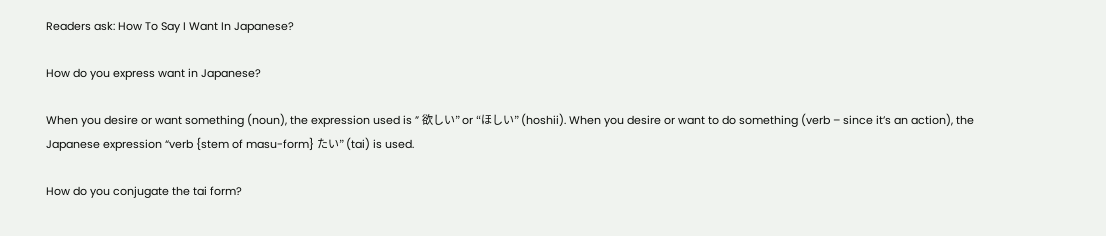Readers ask: How To Say I Want In Japanese?

How do you express want in Japanese?

When you desire or want something (noun), the expression used is ” 欲しい” or “ほしい” (hoshii). When you desire or want to do something (verb – since it’s an action), the Japanese expression “verb {stem of masu-form} たい” (tai) is used.

How do you conjugate the tai form?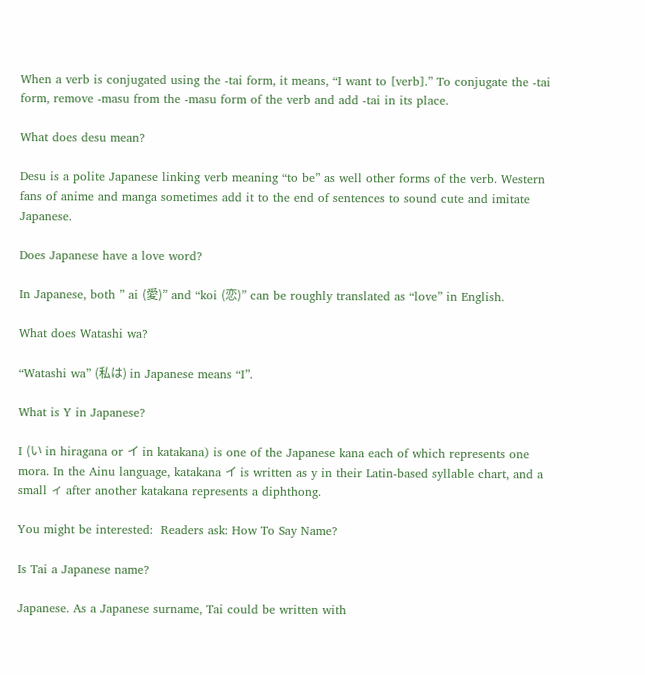When a verb is conjugated using the -tai form, it means, “I want to [verb].” To conjugate the -tai form, remove -masu from the -masu form of the verb and add -tai in its place.

What does desu mean?

Desu is a polite Japanese linking verb meaning “to be” as well other forms of the verb. Western fans of anime and manga sometimes add it to the end of sentences to sound cute and imitate Japanese.

Does Japanese have a love word?

In Japanese, both ” ai (愛)” and “koi (恋)” can be roughly translated as “love” in English.

What does Watashi wa?

“Watashi wa” (私は) in Japanese means “I”.

What is Y in Japanese?

I (い in hiragana or イ in katakana) is one of the Japanese kana each of which represents one mora. In the Ainu language, katakana イ is written as y in their Latin-based syllable chart, and a small ィ after another katakana represents a diphthong.

You might be interested:  Readers ask: How To Say Name?

Is Tai a Japanese name?

Japanese. As a Japanese surname, Tai could be written with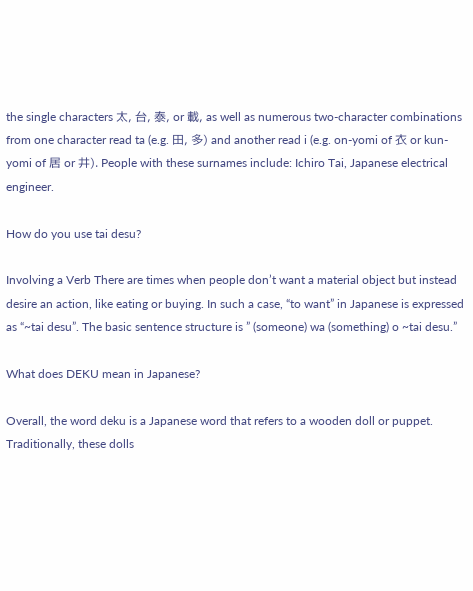the single characters 太, 台, 泰, or 載, as well as numerous two-character combinations from one character read ta (e.g. 田, 多) and another read i (e.g. on-yomi of 衣 or kun-yomi of 居 or 井). People with these surnames include: Ichiro Tai, Japanese electrical engineer.

How do you use tai desu?

Involving a Verb There are times when people don’t want a material object but instead desire an action, like eating or buying. In such a case, “to want” in Japanese is expressed as “~tai desu”. The basic sentence structure is ” (someone) wa (something) o ~tai desu.”

What does DEKU mean in Japanese?

Overall, the word deku is a Japanese word that refers to a wooden doll or puppet. Traditionally, these dolls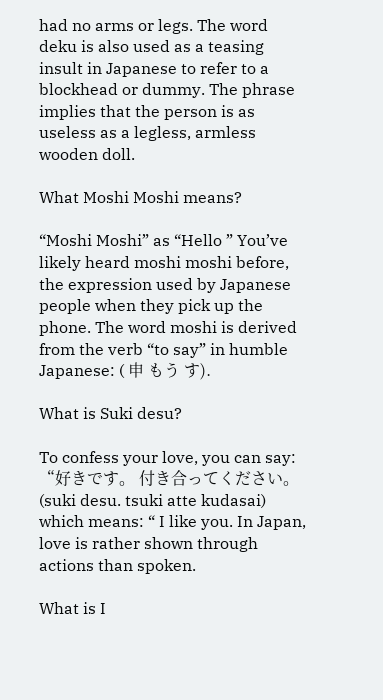had no arms or legs. The word deku is also used as a teasing insult in Japanese to refer to a blockhead or dummy. The phrase implies that the person is as useless as a legless, armless wooden doll.

What Moshi Moshi means?

“Moshi Moshi” as “Hello ” You’ve likely heard moshi moshi before, the expression used by Japanese people when they pick up the phone. The word moshi is derived from the verb “to say” in humble Japanese: ( 申 もう す).

What is Suki desu?

To confess your love, you can say: “好きです。 付き合ってください。 (suki desu. tsuki atte kudasai) which means: “ I like you. In Japan, love is rather shown through actions than spoken.

What is I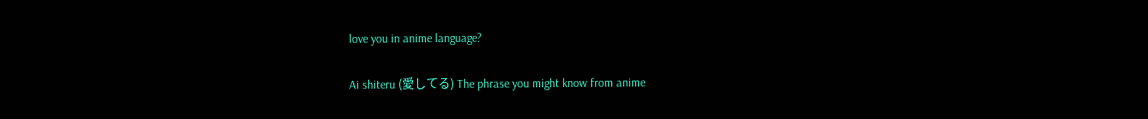love you in anime language?

Ai shiteru (愛してる) The phrase you might know from anime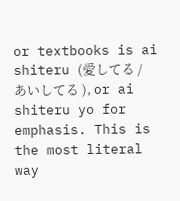or textbooks is ai shiteru (愛してる / あいしてる ), or ai shiteru yo for emphasis. This is the most literal way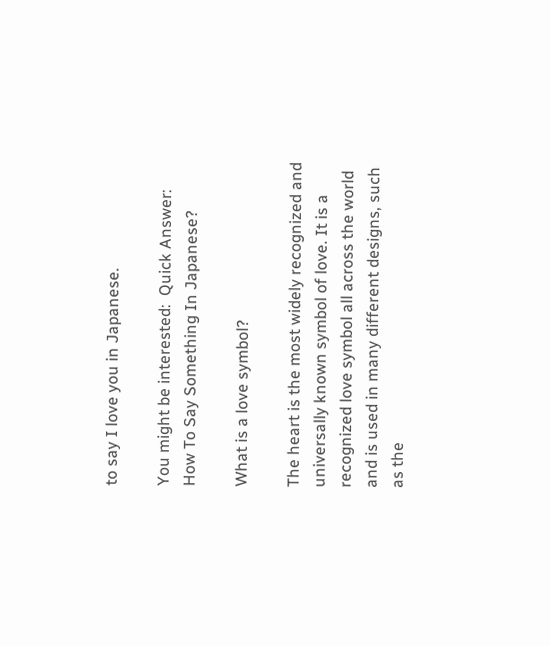to say I love you in Japanese.

You might be interested:  Quick Answer: How To Say Something In Japanese?

What is a love symbol?

The heart is the most widely recognized and universally known symbol of love. It is a recognized love symbol all across the world and is used in many different designs, such as the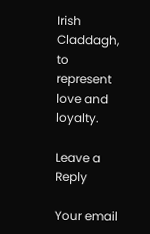Irish Claddagh, to represent love and loyalty.

Leave a Reply

Your email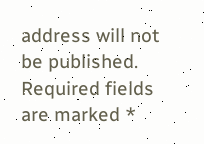address will not be published. Required fields are marked *